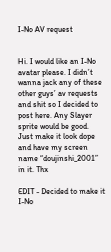I-No AV request


Hi. I would like an I-No avatar please. I didn’t wanna jack any of these other guys’ av requests and shit so I decided to post here. Any Slayer sprite would be good. Just make it look dope and have my screen name “doujinshi_2001” in it. Thx

EDIT - Decided to make it I-No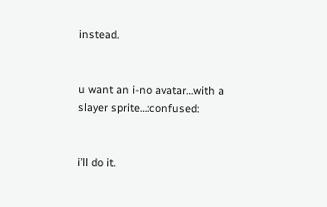instead.


u want an i-no avatar…with a slayer sprite…:confused:


i’ll do it.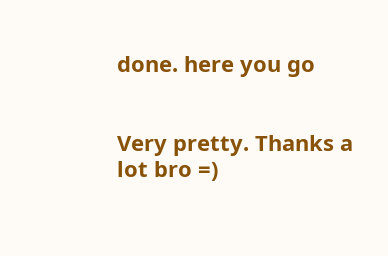done. here you go


Very pretty. Thanks a lot bro =)